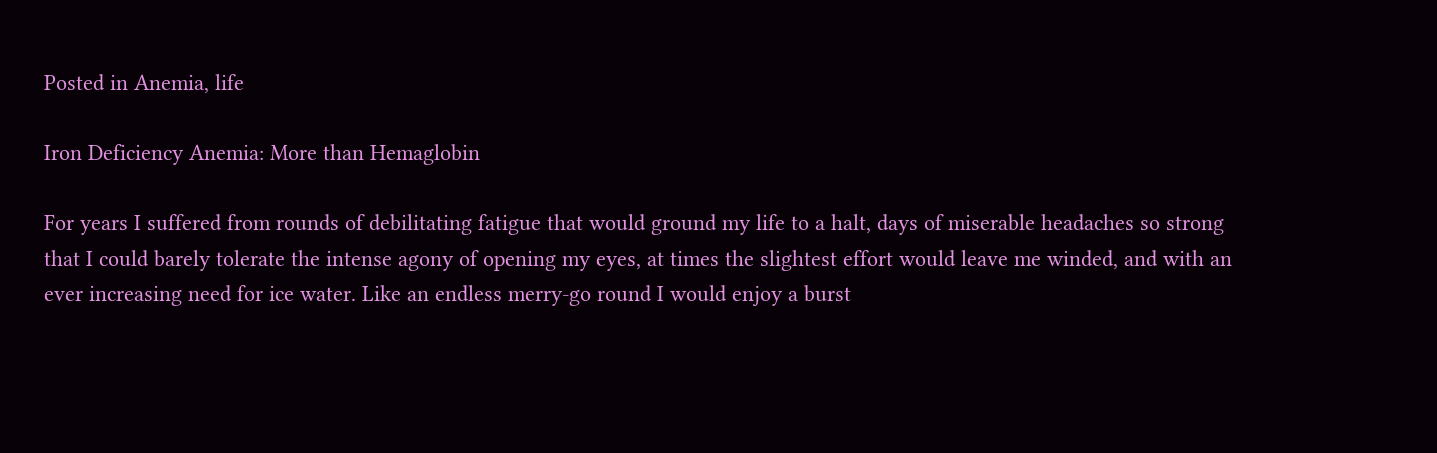Posted in Anemia, life

Iron Deficiency Anemia: More than Hemaglobin

For years I suffered from rounds of debilitating fatigue that would ground my life to a halt, days of miserable headaches so strong that I could barely tolerate the intense agony of opening my eyes, at times the slightest effort would leave me winded, and with an ever increasing need for ice water. Like an endless merry-go round I would enjoy a burst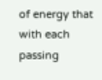of energy that with each passing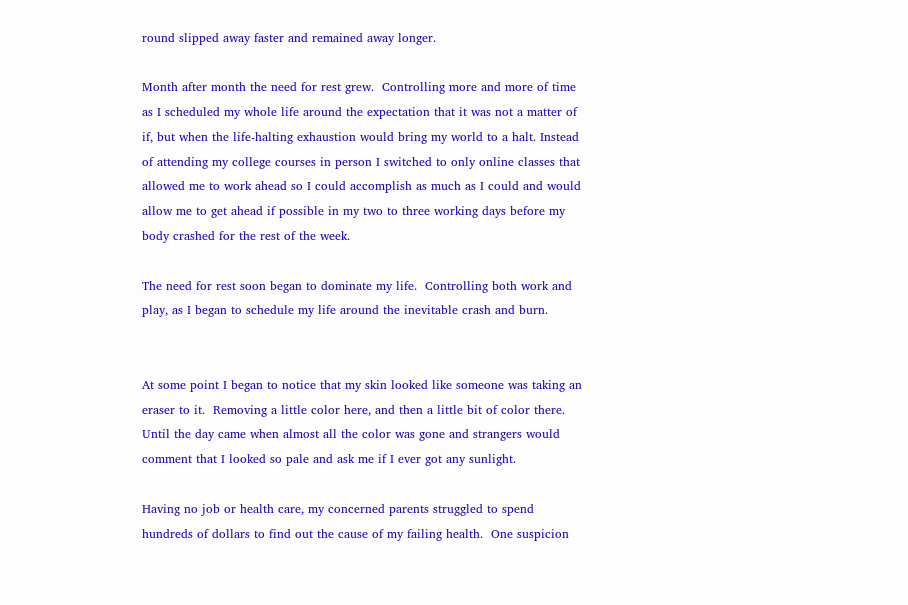round slipped away faster and remained away longer.

Month after month the need for rest grew.  Controlling more and more of time as I scheduled my whole life around the expectation that it was not a matter of if, but when the life-halting exhaustion would bring my world to a halt. Instead of attending my college courses in person I switched to only online classes that allowed me to work ahead so I could accomplish as much as I could and would allow me to get ahead if possible in my two to three working days before my body crashed for the rest of the week.

The need for rest soon began to dominate my life.  Controlling both work and play, as I began to schedule my life around the inevitable crash and burn.


At some point I began to notice that my skin looked like someone was taking an eraser to it.  Removing a little color here, and then a little bit of color there.  Until the day came when almost all the color was gone and strangers would comment that I looked so pale and ask me if I ever got any sunlight.

Having no job or health care, my concerned parents struggled to spend  hundreds of dollars to find out the cause of my failing health.  One suspicion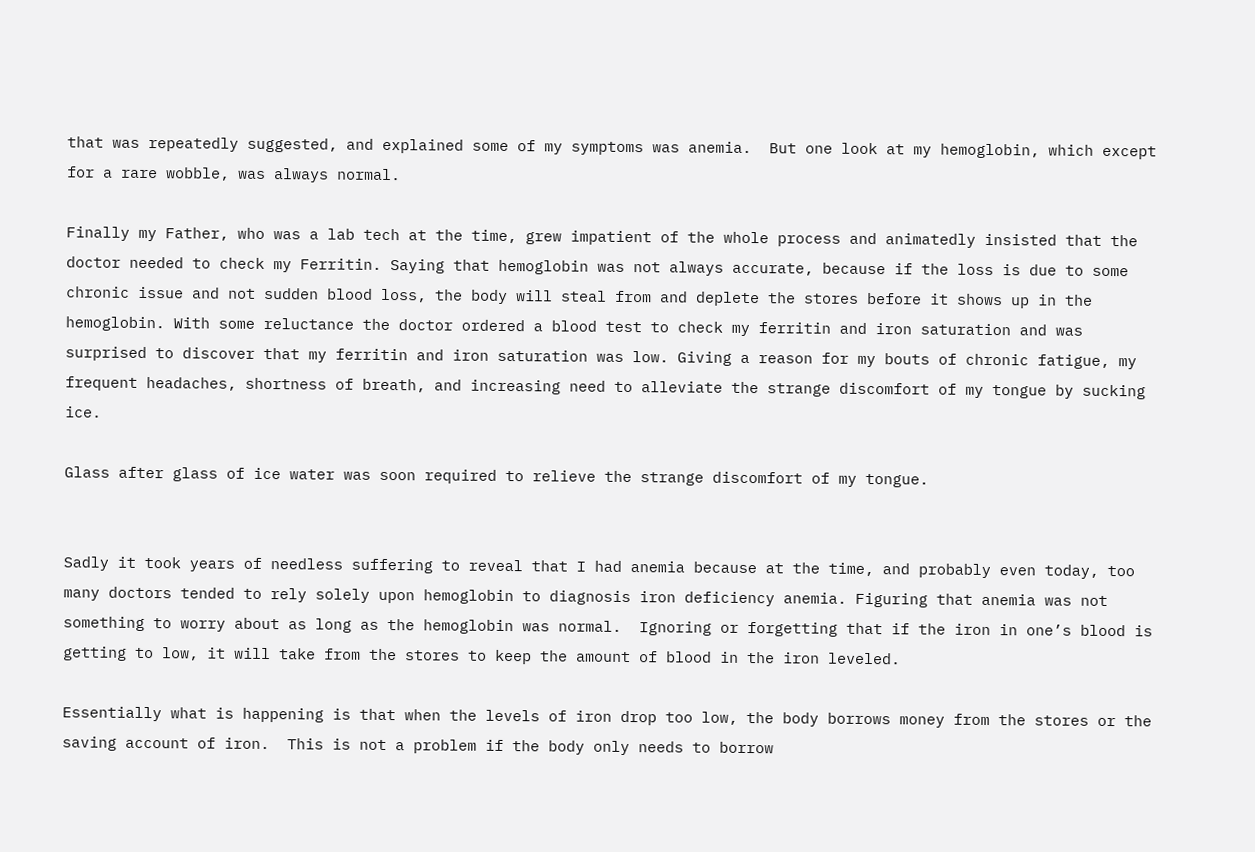that was repeatedly suggested, and explained some of my symptoms was anemia.  But one look at my hemoglobin, which except for a rare wobble, was always normal.

Finally my Father, who was a lab tech at the time, grew impatient of the whole process and animatedly insisted that the doctor needed to check my Ferritin. Saying that hemoglobin was not always accurate, because if the loss is due to some chronic issue and not sudden blood loss, the body will steal from and deplete the stores before it shows up in the hemoglobin. With some reluctance the doctor ordered a blood test to check my ferritin and iron saturation and was surprised to discover that my ferritin and iron saturation was low. Giving a reason for my bouts of chronic fatigue, my frequent headaches, shortness of breath, and increasing need to alleviate the strange discomfort of my tongue by sucking ice.

Glass after glass of ice water was soon required to relieve the strange discomfort of my tongue.


Sadly it took years of needless suffering to reveal that I had anemia because at the time, and probably even today, too many doctors tended to rely solely upon hemoglobin to diagnosis iron deficiency anemia. Figuring that anemia was not something to worry about as long as the hemoglobin was normal.  Ignoring or forgetting that if the iron in one’s blood is getting to low, it will take from the stores to keep the amount of blood in the iron leveled.

Essentially what is happening is that when the levels of iron drop too low, the body borrows money from the stores or the saving account of iron.  This is not a problem if the body only needs to borrow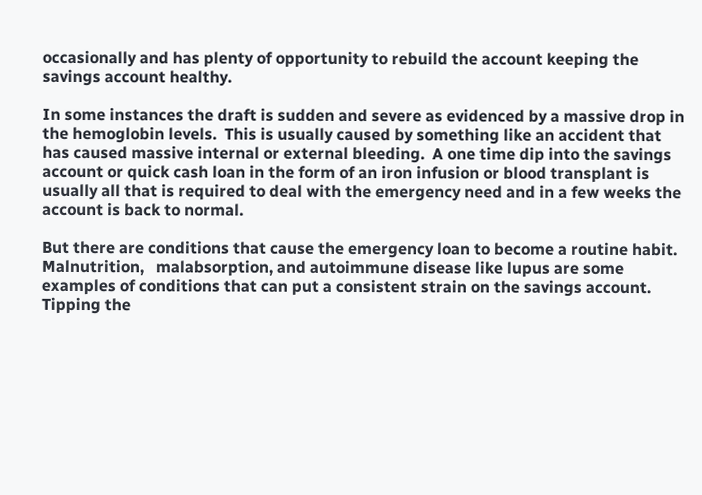occasionally and has plenty of opportunity to rebuild the account keeping the savings account healthy.

In some instances the draft is sudden and severe as evidenced by a massive drop in the hemoglobin levels.  This is usually caused by something like an accident that has caused massive internal or external bleeding.  A one time dip into the savings account or quick cash loan in the form of an iron infusion or blood transplant is usually all that is required to deal with the emergency need and in a few weeks the account is back to normal.

But there are conditions that cause the emergency loan to become a routine habit. Malnutrition,   malabsorption, and autoimmune disease like lupus are some examples of conditions that can put a consistent strain on the savings account.  Tipping the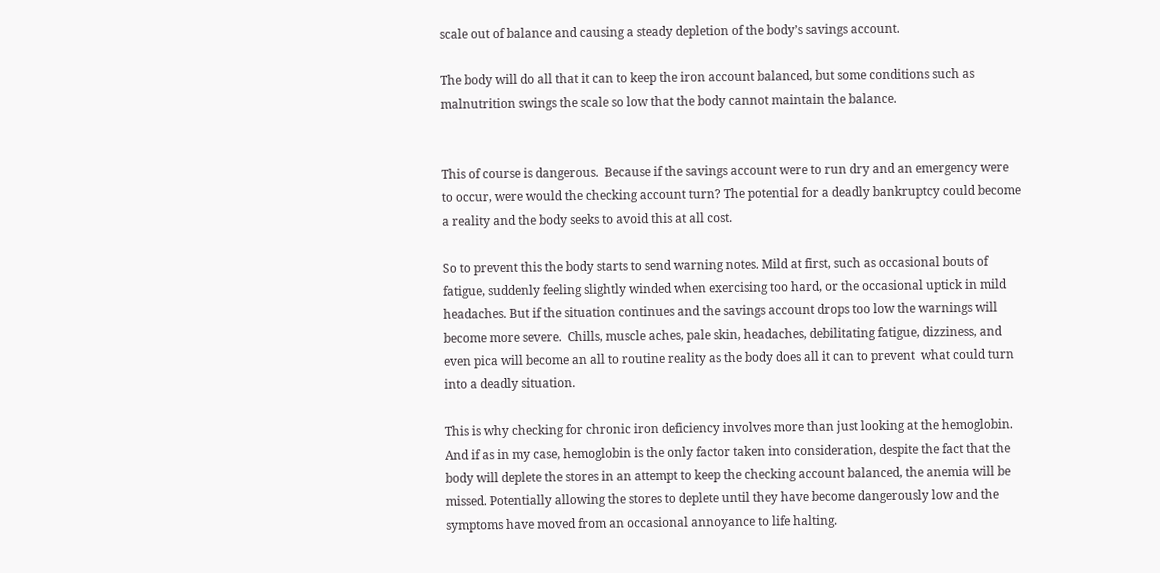scale out of balance and causing a steady depletion of the body’s savings account.

The body will do all that it can to keep the iron account balanced, but some conditions such as malnutrition swings the scale so low that the body cannot maintain the balance.


This of course is dangerous.  Because if the savings account were to run dry and an emergency were to occur, were would the checking account turn? The potential for a deadly bankruptcy could become a reality and the body seeks to avoid this at all cost.

So to prevent this the body starts to send warning notes. Mild at first, such as occasional bouts of fatigue, suddenly feeling slightly winded when exercising too hard, or the occasional uptick in mild headaches. But if the situation continues and the savings account drops too low the warnings will become more severe.  Chills, muscle aches, pale skin, headaches, debilitating fatigue, dizziness, and even pica will become an all to routine reality as the body does all it can to prevent  what could turn into a deadly situation.

This is why checking for chronic iron deficiency involves more than just looking at the hemoglobin. And if as in my case, hemoglobin is the only factor taken into consideration, despite the fact that the body will deplete the stores in an attempt to keep the checking account balanced, the anemia will be missed. Potentially allowing the stores to deplete until they have become dangerously low and the symptoms have moved from an occasional annoyance to life halting.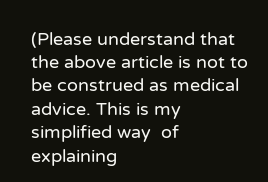(Please understand that the above article is not to be construed as medical advice. This is my simplified way  of explaining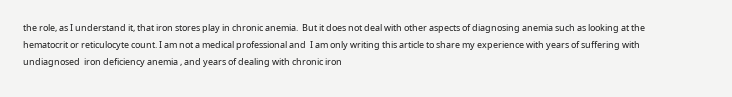the role, as I understand it, that iron stores play in chronic anemia.  But it does not deal with other aspects of diagnosing anemia such as looking at the hematocrit or reticulocyte count. I am not a medical professional and  I am only writing this article to share my experience with years of suffering with undiagnosed  iron deficiency anemia , and years of dealing with chronic iron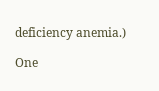deficiency anemia.)

One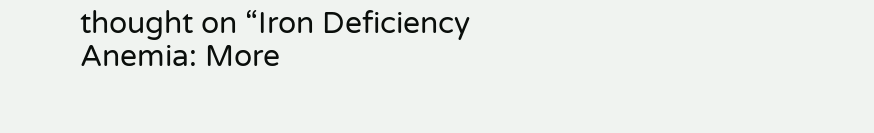thought on “Iron Deficiency Anemia: More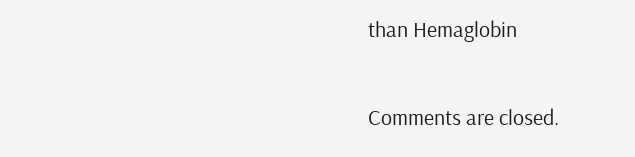than Hemaglobin

Comments are closed.